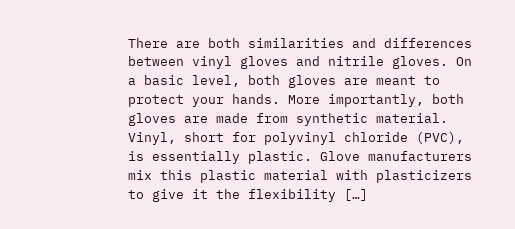There are both similarities and differences between vinyl gloves and nitrile gloves. On a basic level, both gloves are meant to protect your hands. More importantly, both gloves are made from synthetic material. Vinyl, short for polyvinyl chloride (PVC), is essentially plastic. Glove manufacturers mix this plastic material with plasticizers to give it the flexibility […]